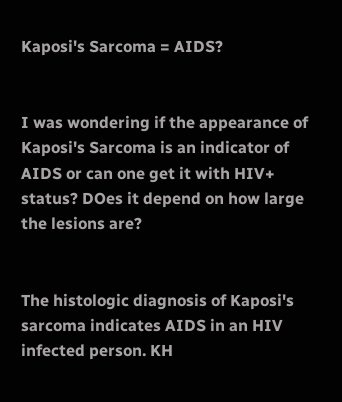Kaposi's Sarcoma = AIDS?


I was wondering if the appearance of Kaposi's Sarcoma is an indicator of AIDS or can one get it with HIV+ status? DOes it depend on how large the lesions are?


The histologic diagnosis of Kaposi's sarcoma indicates AIDS in an HIV infected person. KH